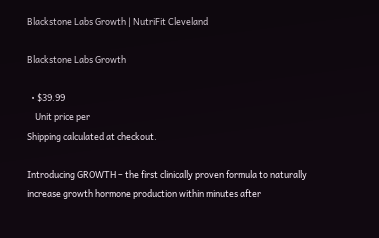Blackstone Labs Growth | NutriFit Cleveland

Blackstone Labs Growth

  • $39.99
    Unit price per
Shipping calculated at checkout.

Introducing GROWTH – the first clinically proven formula to naturally increase growth hormone production within minutes after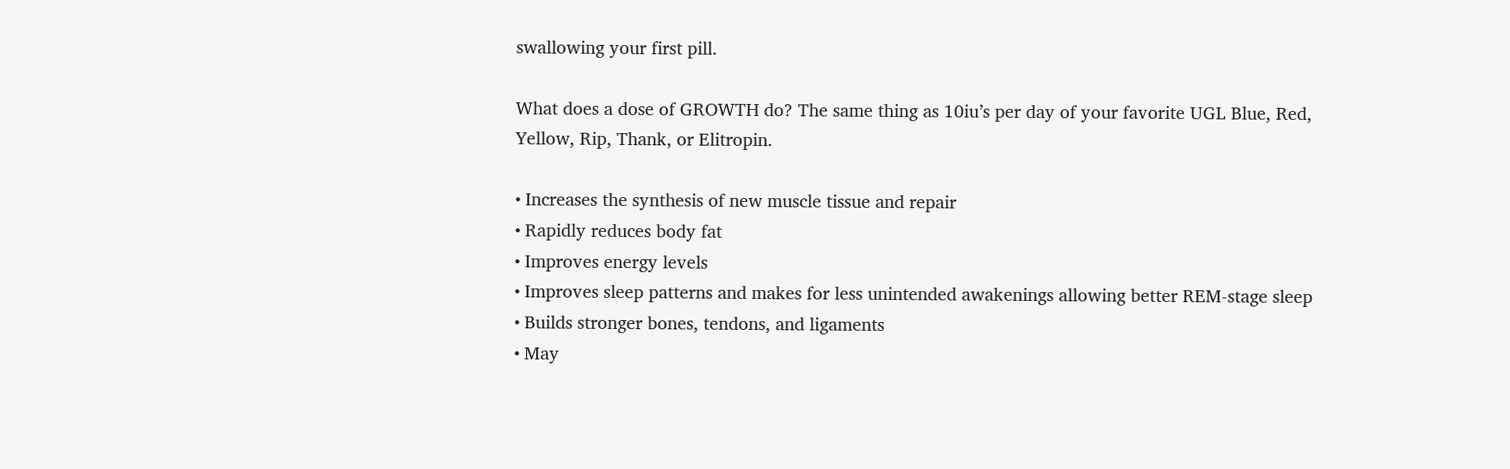swallowing your first pill.

What does a dose of GROWTH do? The same thing as 10iu’s per day of your favorite UGL Blue, Red, Yellow, Rip, Thank, or Elitropin.

• Increases the synthesis of new muscle tissue and repair
• Rapidly reduces body fat
• Improves energy levels
• Improves sleep patterns and makes for less unintended awakenings allowing better REM-stage sleep
• Builds stronger bones, tendons, and ligaments
• May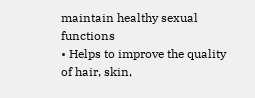maintain healthy sexual functions
• Helps to improve the quality of hair, skin,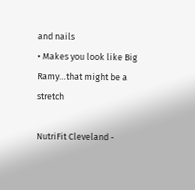and nails
• Makes you look like Big Ramy…that might be a stretch

NutriFit Cleveland -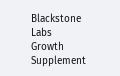Blackstone Labs Growth Supplement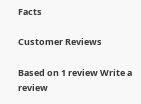Facts

Customer Reviews

Based on 1 review Write a review